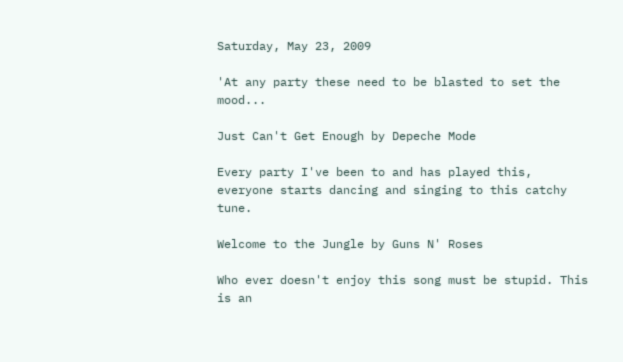Saturday, May 23, 2009

'At any party these need to be blasted to set the mood...

Just Can't Get Enough by Depeche Mode

Every party I've been to and has played this, everyone starts dancing and singing to this catchy tune.

Welcome to the Jungle by Guns N' Roses

Who ever doesn't enjoy this song must be stupid. This is an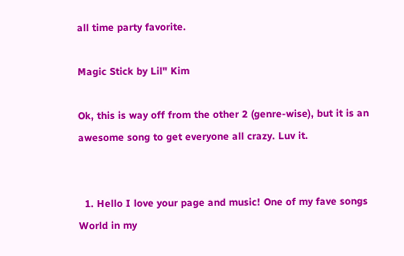all time party favorite.

Magic Stick by Lil" Kim

Ok, this is way off from the other 2 (genre-wise), but it is an awesome song to get everyone all crazy. Luv it.


  1. Hello I love your page and music! One of my fave songs World in my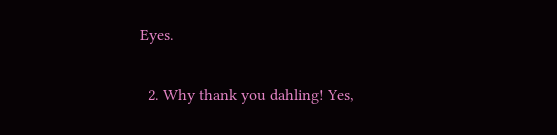Eyes.

  2. Why thank you dahling! Yes,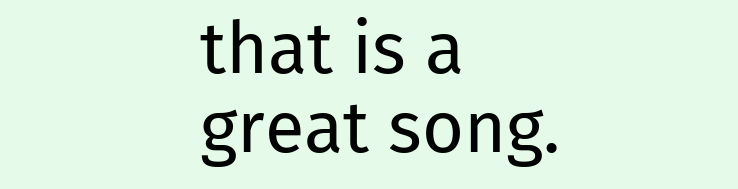that is a great song.